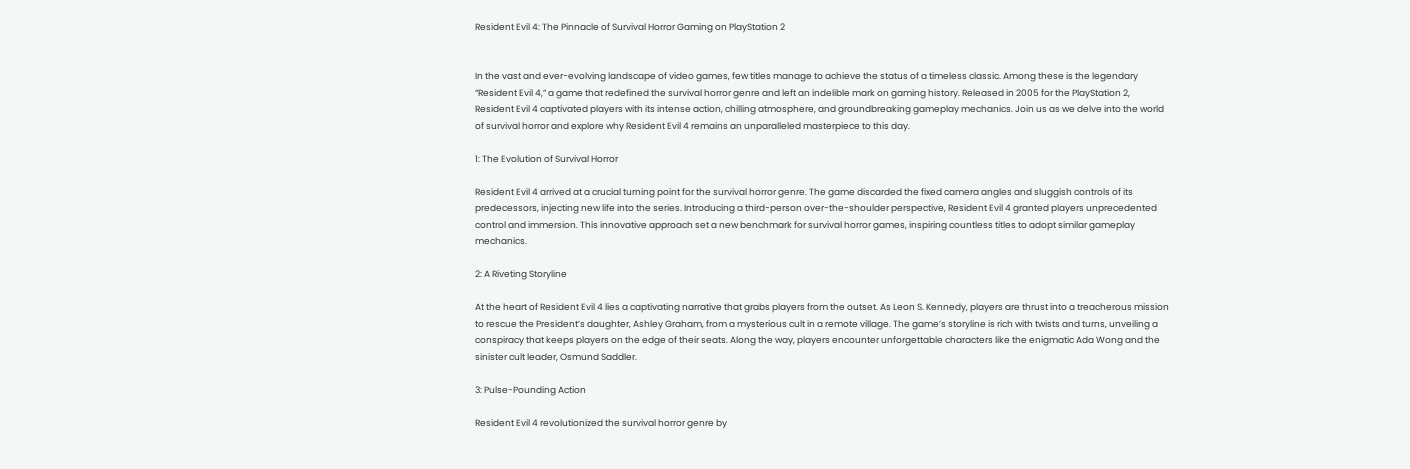Resident Evil 4: The Pinnacle of Survival Horror Gaming on PlayStation 2


In the vast and ever-evolving landscape of video games, few titles manage to achieve the status of a timeless classic. Among these is the legendary “Resident Evil 4,” a game that redefined the survival horror genre and left an indelible mark on gaming history. Released in 2005 for the PlayStation 2, Resident Evil 4 captivated players with its intense action, chilling atmosphere, and groundbreaking gameplay mechanics. Join us as we delve into the world of survival horror and explore why Resident Evil 4 remains an unparalleled masterpiece to this day.

1: The Evolution of Survival Horror

Resident Evil 4 arrived at a crucial turning point for the survival horror genre. The game discarded the fixed camera angles and sluggish controls of its predecessors, injecting new life into the series. Introducing a third-person over-the-shoulder perspective, Resident Evil 4 granted players unprecedented control and immersion. This innovative approach set a new benchmark for survival horror games, inspiring countless titles to adopt similar gameplay mechanics.

2: A Riveting Storyline

At the heart of Resident Evil 4 lies a captivating narrative that grabs players from the outset. As Leon S. Kennedy, players are thrust into a treacherous mission to rescue the President’s daughter, Ashley Graham, from a mysterious cult in a remote village. The game’s storyline is rich with twists and turns, unveiling a conspiracy that keeps players on the edge of their seats. Along the way, players encounter unforgettable characters like the enigmatic Ada Wong and the sinister cult leader, Osmund Saddler.

3: Pulse-Pounding Action

Resident Evil 4 revolutionized the survival horror genre by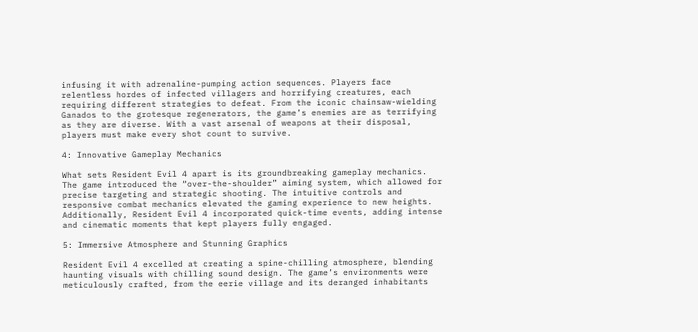infusing it with adrenaline-pumping action sequences. Players face relentless hordes of infected villagers and horrifying creatures, each requiring different strategies to defeat. From the iconic chainsaw-wielding Ganados to the grotesque regenerators, the game’s enemies are as terrifying as they are diverse. With a vast arsenal of weapons at their disposal, players must make every shot count to survive.

4: Innovative Gameplay Mechanics

What sets Resident Evil 4 apart is its groundbreaking gameplay mechanics. The game introduced the “over-the-shoulder” aiming system, which allowed for precise targeting and strategic shooting. The intuitive controls and responsive combat mechanics elevated the gaming experience to new heights. Additionally, Resident Evil 4 incorporated quick-time events, adding intense and cinematic moments that kept players fully engaged.

5: Immersive Atmosphere and Stunning Graphics

Resident Evil 4 excelled at creating a spine-chilling atmosphere, blending haunting visuals with chilling sound design. The game’s environments were meticulously crafted, from the eerie village and its deranged inhabitants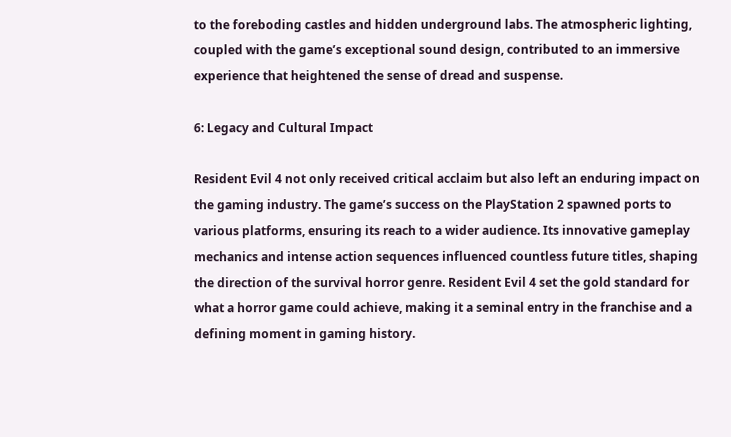to the foreboding castles and hidden underground labs. The atmospheric lighting, coupled with the game’s exceptional sound design, contributed to an immersive experience that heightened the sense of dread and suspense.

6: Legacy and Cultural Impact

Resident Evil 4 not only received critical acclaim but also left an enduring impact on the gaming industry. The game’s success on the PlayStation 2 spawned ports to various platforms, ensuring its reach to a wider audience. Its innovative gameplay mechanics and intense action sequences influenced countless future titles, shaping the direction of the survival horror genre. Resident Evil 4 set the gold standard for what a horror game could achieve, making it a seminal entry in the franchise and a defining moment in gaming history.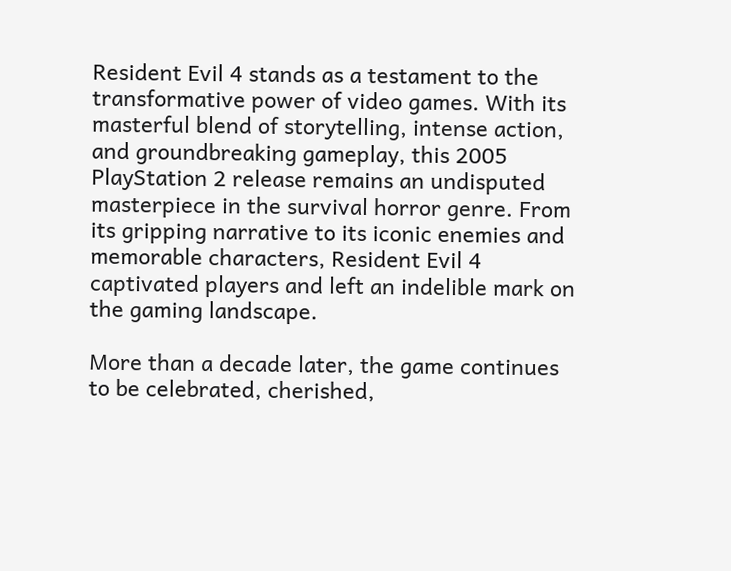Resident Evil 4 stands as a testament to the transformative power of video games. With its masterful blend of storytelling, intense action, and groundbreaking gameplay, this 2005 PlayStation 2 release remains an undisputed masterpiece in the survival horror genre. From its gripping narrative to its iconic enemies and memorable characters, Resident Evil 4 captivated players and left an indelible mark on the gaming landscape.

More than a decade later, the game continues to be celebrated, cherished,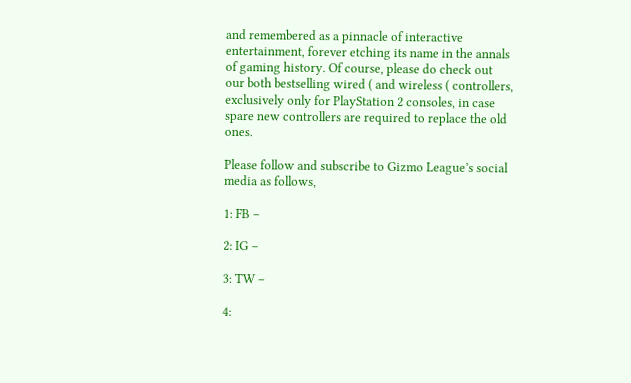and remembered as a pinnacle of interactive entertainment, forever etching its name in the annals of gaming history. Of course, please do check out our both bestselling wired ( and wireless ( controllers, exclusively only for PlayStation 2 consoles, in case spare new controllers are required to replace the old ones.

Please follow and subscribe to Gizmo League’s social media as follows,

1: FB –

2: IG –

3: TW –

4: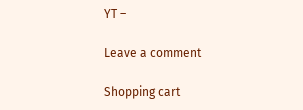YT –

Leave a comment

Shopping cart